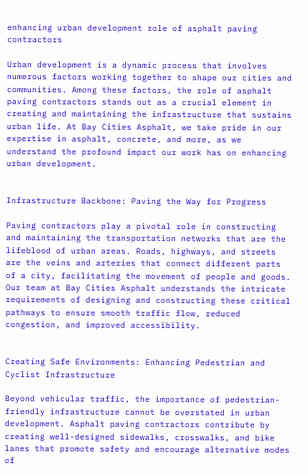enhancing urban development role of asphalt paving contractors

Urban development is a dynamic process that involves numerous factors working together to shape our cities and communities. Among these factors, the role of asphalt paving contractors stands out as a crucial element in creating and maintaining the infrastructure that sustains urban life. At Bay Cities Asphalt, we take pride in our expertise in asphalt, concrete, and more, as we understand the profound impact our work has on enhancing urban development.


Infrastructure Backbone: Paving the Way for Progress

Paving contractors play a pivotal role in constructing and maintaining the transportation networks that are the lifeblood of urban areas. Roads, highways, and streets are the veins and arteries that connect different parts of a city, facilitating the movement of people and goods. Our team at Bay Cities Asphalt understands the intricate requirements of designing and constructing these critical pathways to ensure smooth traffic flow, reduced congestion, and improved accessibility.


Creating Safe Environments: Enhancing Pedestrian and Cyclist Infrastructure

Beyond vehicular traffic, the importance of pedestrian-friendly infrastructure cannot be overstated in urban development. Asphalt paving contractors contribute by creating well-designed sidewalks, crosswalks, and bike lanes that promote safety and encourage alternative modes of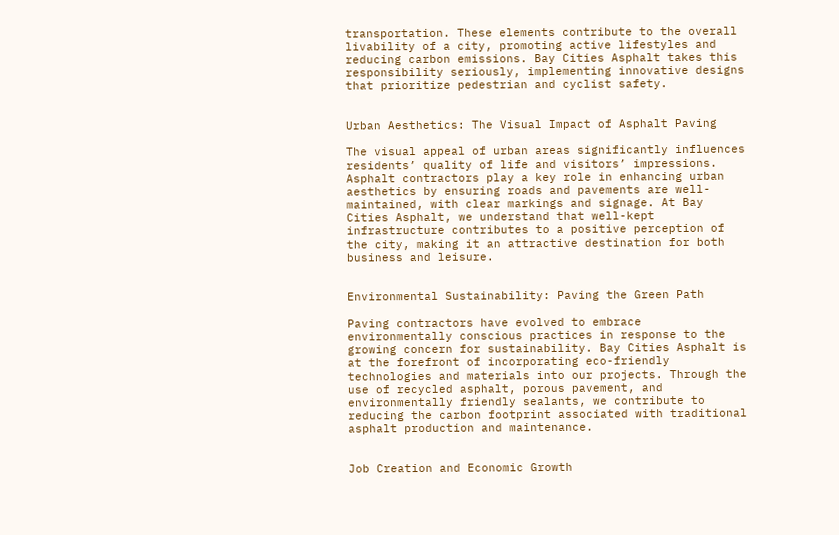transportation. These elements contribute to the overall livability of a city, promoting active lifestyles and reducing carbon emissions. Bay Cities Asphalt takes this responsibility seriously, implementing innovative designs that prioritize pedestrian and cyclist safety.


Urban Aesthetics: The Visual Impact of Asphalt Paving

The visual appeal of urban areas significantly influences residents’ quality of life and visitors’ impressions. Asphalt contractors play a key role in enhancing urban aesthetics by ensuring roads and pavements are well-maintained, with clear markings and signage. At Bay Cities Asphalt, we understand that well-kept infrastructure contributes to a positive perception of the city, making it an attractive destination for both business and leisure.


Environmental Sustainability: Paving the Green Path

Paving contractors have evolved to embrace environmentally conscious practices in response to the growing concern for sustainability. Bay Cities Asphalt is at the forefront of incorporating eco-friendly technologies and materials into our projects. Through the use of recycled asphalt, porous pavement, and environmentally friendly sealants, we contribute to reducing the carbon footprint associated with traditional asphalt production and maintenance.


Job Creation and Economic Growth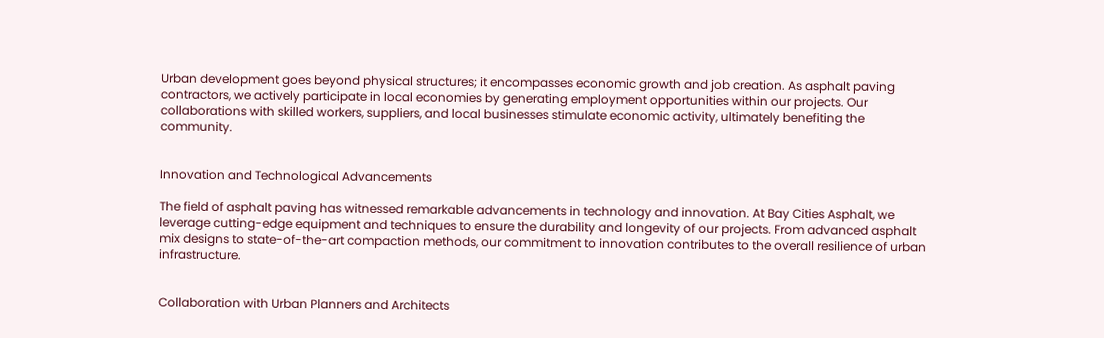Urban development goes beyond physical structures; it encompasses economic growth and job creation. As asphalt paving contractors, we actively participate in local economies by generating employment opportunities within our projects. Our collaborations with skilled workers, suppliers, and local businesses stimulate economic activity, ultimately benefiting the community.


Innovation and Technological Advancements

The field of asphalt paving has witnessed remarkable advancements in technology and innovation. At Bay Cities Asphalt, we leverage cutting-edge equipment and techniques to ensure the durability and longevity of our projects. From advanced asphalt mix designs to state-of-the-art compaction methods, our commitment to innovation contributes to the overall resilience of urban infrastructure.


Collaboration with Urban Planners and Architects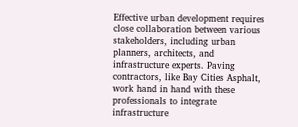Effective urban development requires close collaboration between various stakeholders, including urban planners, architects, and infrastructure experts. Paving contractors, like Bay Cities Asphalt, work hand in hand with these professionals to integrate infrastructure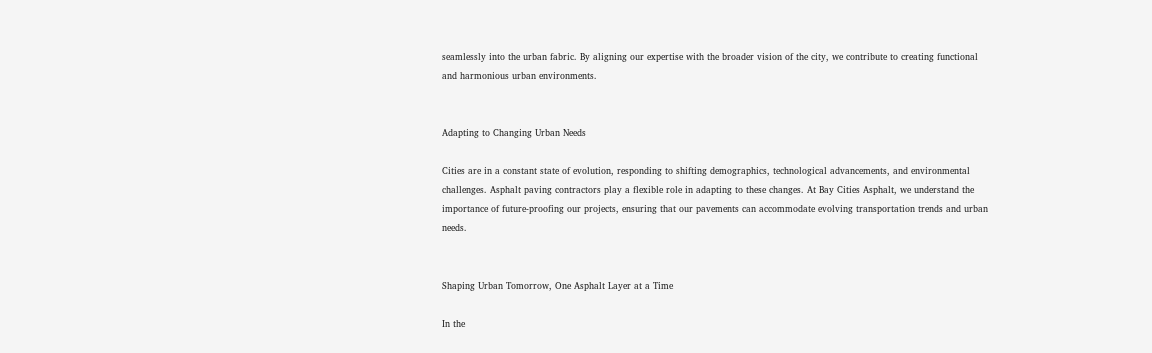seamlessly into the urban fabric. By aligning our expertise with the broader vision of the city, we contribute to creating functional and harmonious urban environments.


Adapting to Changing Urban Needs

Cities are in a constant state of evolution, responding to shifting demographics, technological advancements, and environmental challenges. Asphalt paving contractors play a flexible role in adapting to these changes. At Bay Cities Asphalt, we understand the importance of future-proofing our projects, ensuring that our pavements can accommodate evolving transportation trends and urban needs.


Shaping Urban Tomorrow, One Asphalt Layer at a Time

In the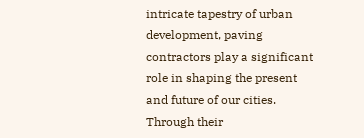intricate tapestry of urban development, paving contractors play a significant role in shaping the present and future of our cities. Through their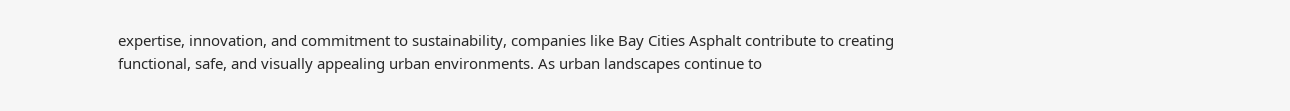expertise, innovation, and commitment to sustainability, companies like Bay Cities Asphalt contribute to creating functional, safe, and visually appealing urban environments. As urban landscapes continue to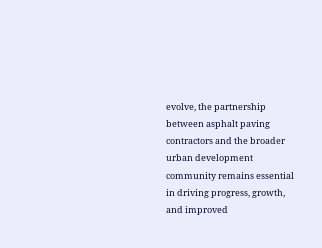evolve, the partnership between asphalt paving contractors and the broader urban development community remains essential in driving progress, growth, and improved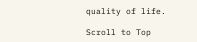quality of life.

Scroll to Top